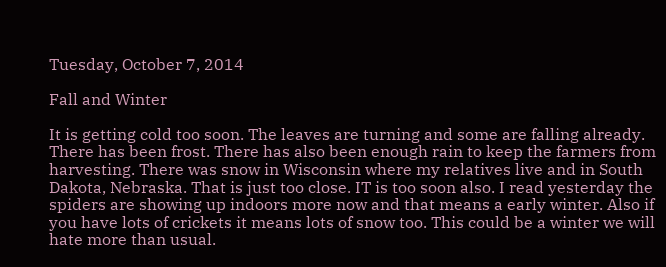Tuesday, October 7, 2014

Fall and Winter

It is getting cold too soon. The leaves are turning and some are falling already. There has been frost. There has also been enough rain to keep the farmers from harvesting. There was snow in Wisconsin where my relatives live and in South Dakota, Nebraska. That is just too close. IT is too soon also. I read yesterday the spiders are showing up indoors more now and that means a early winter. Also if you have lots of crickets it means lots of snow too. This could be a winter we will hate more than usual.